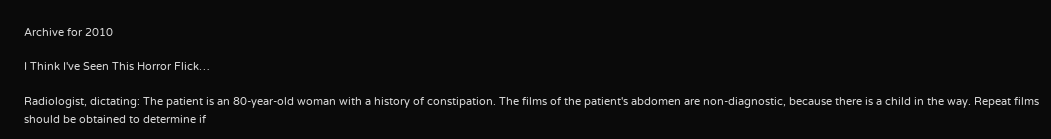Archive for 2010

I Think I've Seen This Horror Flick…

Radiologist, dictating: The patient is an 80-year-old woman with a history of constipation. The films of the patient's abdomen are non-diagnostic, because there is a child in the way. Repeat films should be obtained to determine if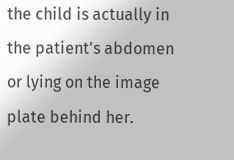the child is actually in the patient's abdomen or lying on the image plate behind her.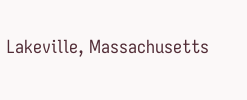Lakeville, Massachusetts